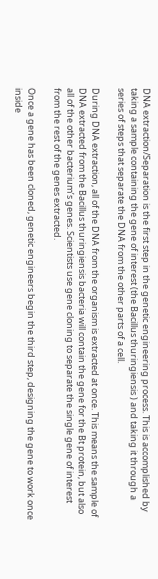DNA extraction/Separation is the first step in the genetic engineering process. This is accomplished by taking a sample containing the gene of interest (the Bacillus thuringiensis ) and taking it through a series of steps that separate the DNA from the other parts of a cell.

During DNA extraction, all of the DNA from the organism is extracted at once. This means the sample of DNA extracted from the Bacillus thuringiensis bacteria will contain the gene for the Bt protein, but also all of the other bacterium’s genes. Scientists use gene cloning to separate the single gene of interest from the rest of the genes extracted.

Once a gene has been cloned, genetic engineers begin the third step, designing the gene to work once inside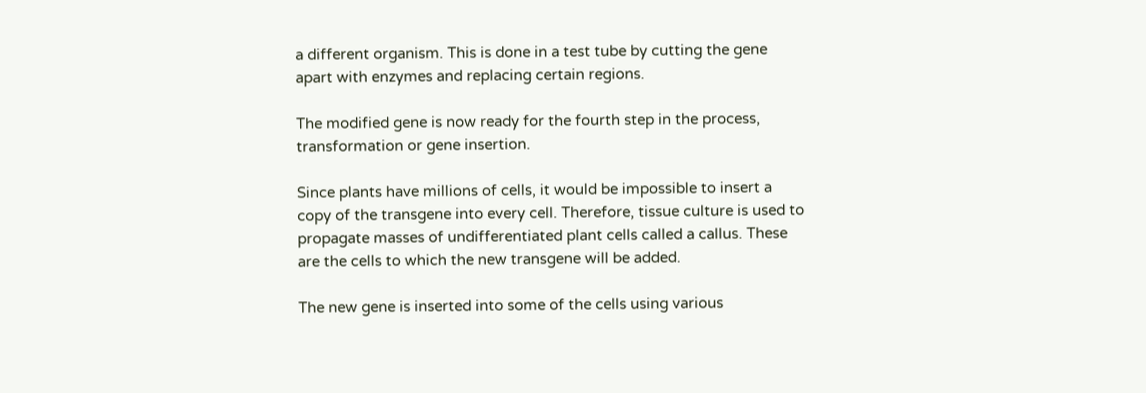a different organism. This is done in a test tube by cutting the gene apart with enzymes and replacing certain regions.

The modified gene is now ready for the fourth step in the process, transformation or gene insertion.

Since plants have millions of cells, it would be impossible to insert a copy of the transgene into every cell. Therefore, tissue culture is used to propagate masses of undifferentiated plant cells called a callus. These are the cells to which the new transgene will be added.

The new gene is inserted into some of the cells using various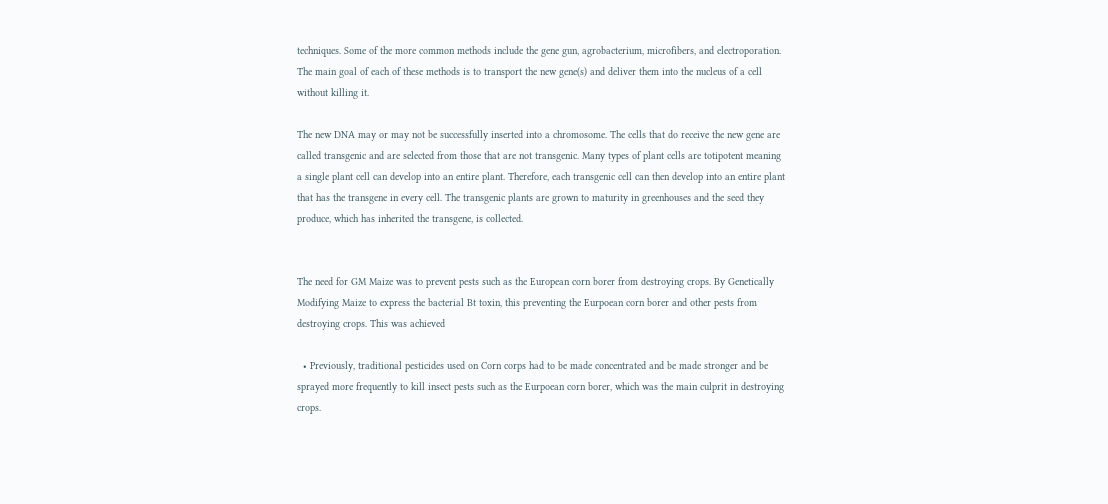techniques. Some of the more common methods include the gene gun, agrobacterium, microfibers, and electroporation. The main goal of each of these methods is to transport the new gene(s) and deliver them into the nucleus of a cell without killing it.

The new DNA may or may not be successfully inserted into a chromosome. The cells that do receive the new gene are called transgenic and are selected from those that are not transgenic. Many types of plant cells are totipotent meaning a single plant cell can develop into an entire plant. Therefore, each transgenic cell can then develop into an entire plant that has the transgene in every cell. The transgenic plants are grown to maturity in greenhouses and the seed they produce, which has inherited the transgene, is collected.


The need for GM Maize was to prevent pests such as the European corn borer from destroying crops. By Genetically Modifying Maize to express the bacterial Bt toxin, this preventing the Eurpoean corn borer and other pests from destroying crops. This was achieved

  • Previously, traditional pesticides used on Corn corps had to be made concentrated and be made stronger and be sprayed more frequently to kill insect pests such as the Eurpoean corn borer, which was the main culprit in destroying crops.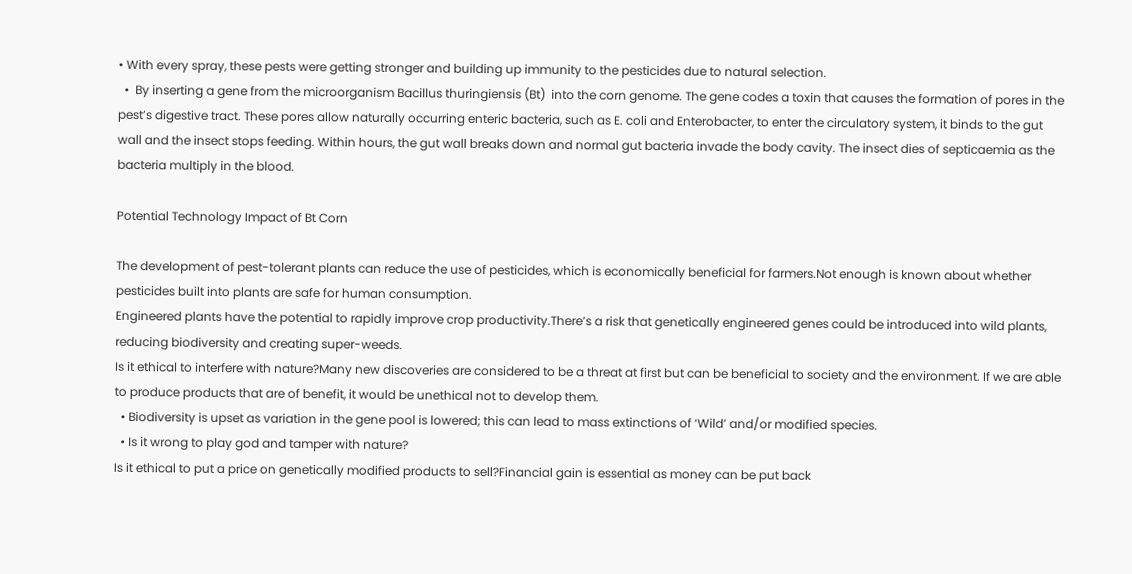• With every spray, these pests were getting stronger and building up immunity to the pesticides due to natural selection.
  •  By inserting a gene from the microorganism Bacillus thuringiensis (Bt)  into the corn genome. The gene codes a toxin that causes the formation of pores in the pest’s digestive tract. These pores allow naturally occurring enteric bacteria, such as E. coli and Enterobacter, to enter the circulatory system, it binds to the gut wall and the insect stops feeding. Within hours, the gut wall breaks down and normal gut bacteria invade the body cavity. The insect dies of septicaemia as the bacteria multiply in the blood.

Potential Technology Impact of Bt Corn

The development of pest-tolerant plants can reduce the use of pesticides, which is economically beneficial for farmers.Not enough is known about whether pesticides built into plants are safe for human consumption.
Engineered plants have the potential to rapidly improve crop productivity.There’s a risk that genetically engineered genes could be introduced into wild plants, reducing biodiversity and creating super-weeds.
Is it ethical to interfere with nature?Many new discoveries are considered to be a threat at first but can be beneficial to society and the environment. If we are able to produce products that are of benefit, it would be unethical not to develop them.
  • Biodiversity is upset as variation in the gene pool is lowered; this can lead to mass extinctions of ‘Wild’ and/or modified species.
  • Is it wrong to play god and tamper with nature?
Is it ethical to put a price on genetically modified products to sell?Financial gain is essential as money can be put back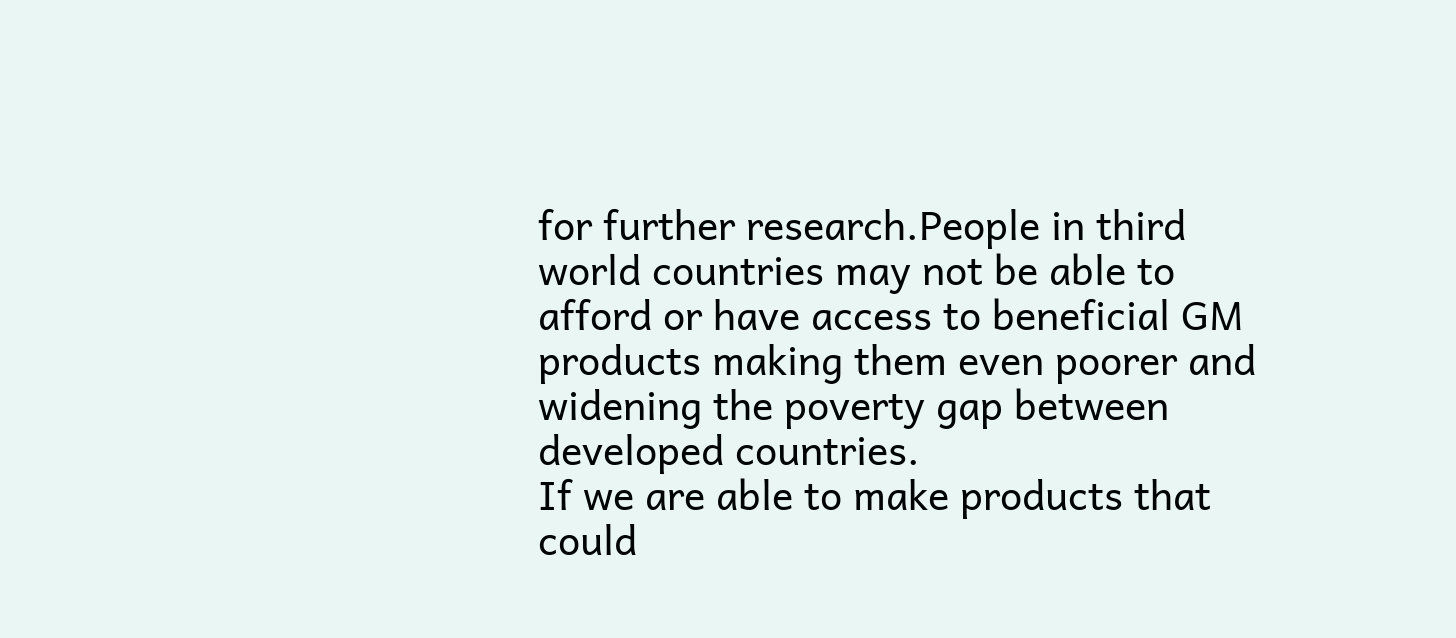for further research.People in third world countries may not be able to afford or have access to beneficial GM products making them even poorer and widening the poverty gap between developed countries.
If we are able to make products that could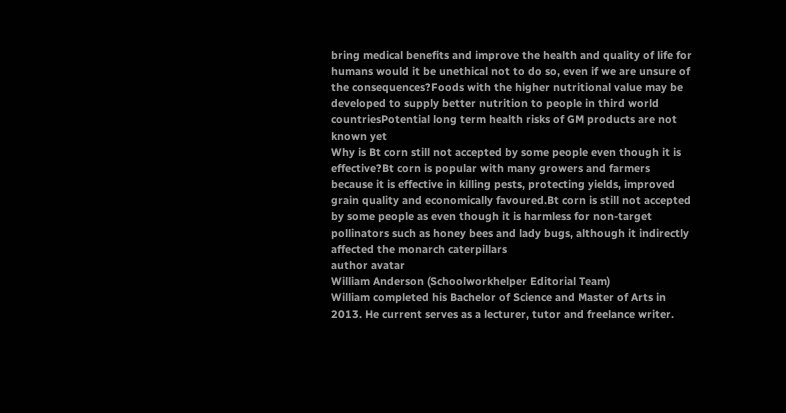bring medical benefits and improve the health and quality of life for humans would it be unethical not to do so, even if we are unsure of the consequences?Foods with the higher nutritional value may be developed to supply better nutrition to people in third world countriesPotential long term health risks of GM products are not known yet
Why is Bt corn still not accepted by some people even though it is effective?Bt corn is popular with many growers and farmers because it is effective in killing pests, protecting yields, improved grain quality and economically favoured.Bt corn is still not accepted by some people as even though it is harmless for non-target pollinators such as honey bees and lady bugs, although it indirectly affected the monarch caterpillars
author avatar
William Anderson (Schoolworkhelper Editorial Team)
William completed his Bachelor of Science and Master of Arts in 2013. He current serves as a lecturer, tutor and freelance writer.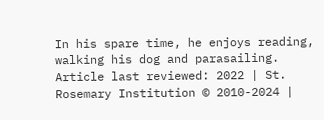In his spare time, he enjoys reading, walking his dog and parasailing. Article last reviewed: 2022 | St. Rosemary Institution © 2010-2024 |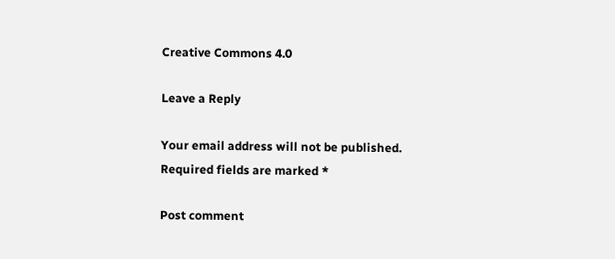Creative Commons 4.0

Leave a Reply

Your email address will not be published. Required fields are marked *

Post comment